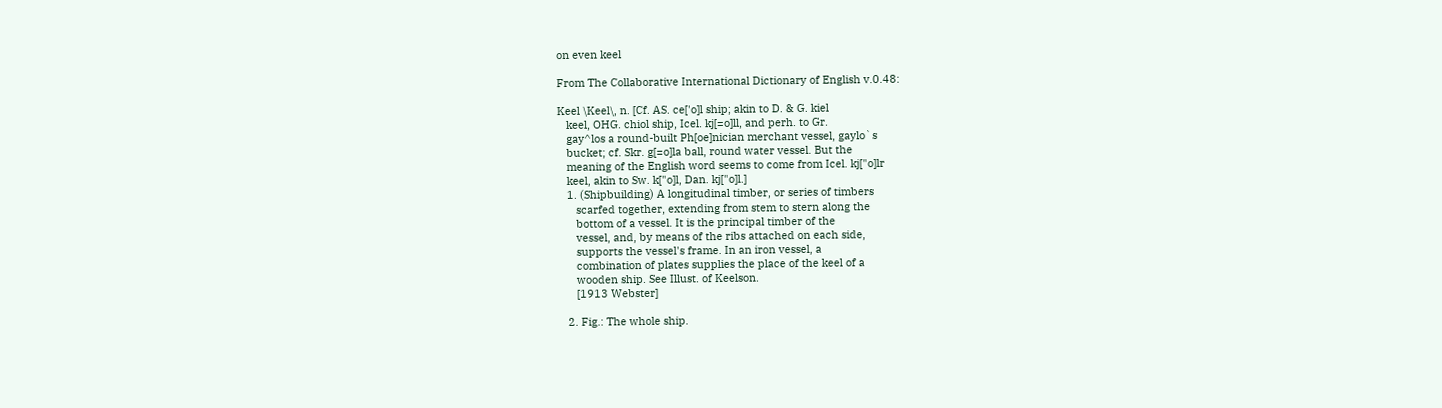on even keel

From The Collaborative International Dictionary of English v.0.48:

Keel \Keel\, n. [Cf. AS. ce['o]l ship; akin to D. & G. kiel
   keel, OHG. chiol ship, Icel. kj[=o]ll, and perh. to Gr.
   gay^los a round-built Ph[oe]nician merchant vessel, gaylo`s
   bucket; cf. Skr. g[=o]la ball, round water vessel. But the
   meaning of the English word seems to come from Icel. kj["o]lr
   keel, akin to Sw. k["o]l, Dan. kj["o]l.]
   1. (Shipbuilding) A longitudinal timber, or series of timbers
      scarfed together, extending from stem to stern along the
      bottom of a vessel. It is the principal timber of the
      vessel, and, by means of the ribs attached on each side,
      supports the vessel's frame. In an iron vessel, a
      combination of plates supplies the place of the keel of a
      wooden ship. See Illust. of Keelson.
      [1913 Webster]

   2. Fig.: The whole ship.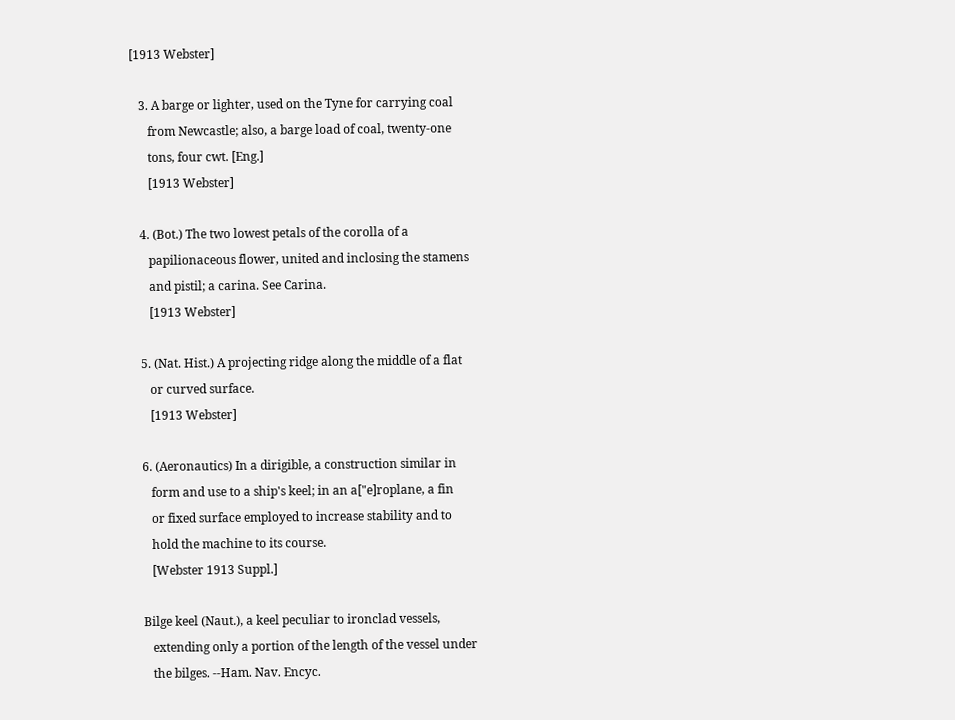[1913 Webster]

   3. A barge or lighter, used on the Tyne for carrying coal
      from Newcastle; also, a barge load of coal, twenty-one
      tons, four cwt. [Eng.]
      [1913 Webster]

   4. (Bot.) The two lowest petals of the corolla of a
      papilionaceous flower, united and inclosing the stamens
      and pistil; a carina. See Carina.
      [1913 Webster]

   5. (Nat. Hist.) A projecting ridge along the middle of a flat
      or curved surface.
      [1913 Webster]

   6. (Aeronautics) In a dirigible, a construction similar in
      form and use to a ship's keel; in an a["e]roplane, a fin
      or fixed surface employed to increase stability and to
      hold the machine to its course.
      [Webster 1913 Suppl.]

   Bilge keel (Naut.), a keel peculiar to ironclad vessels,
      extending only a portion of the length of the vessel under
      the bilges. --Ham. Nav. Encyc.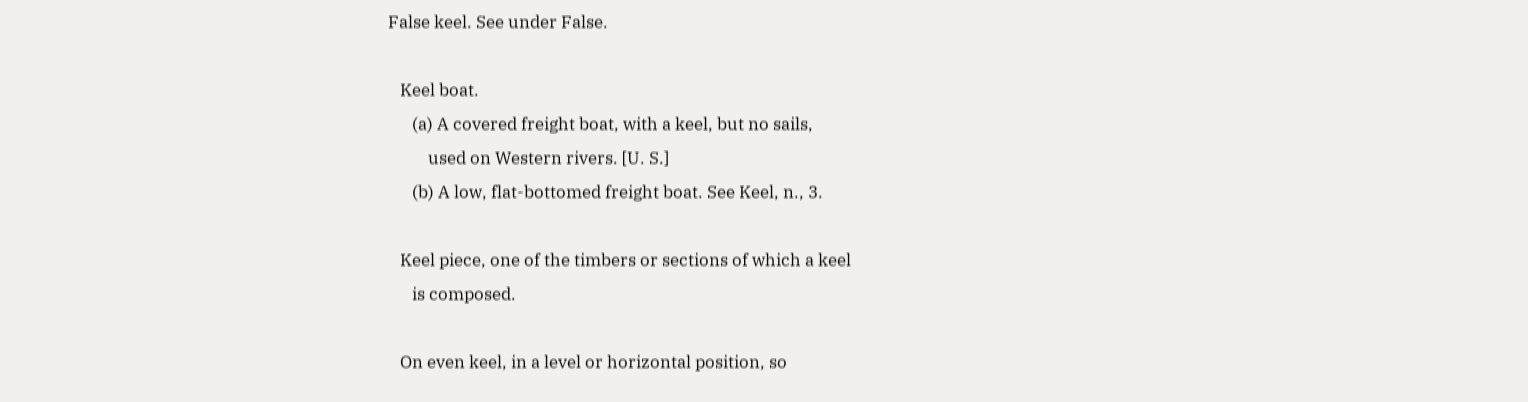False keel. See under False.

   Keel boat.
      (a) A covered freight boat, with a keel, but no sails,
          used on Western rivers. [U. S.]
      (b) A low, flat-bottomed freight boat. See Keel, n., 3.

   Keel piece, one of the timbers or sections of which a keel
      is composed.

   On even keel, in a level or horizontal position, so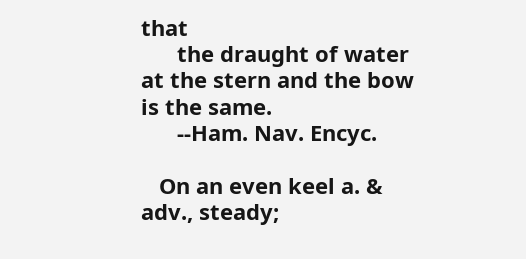that
      the draught of water at the stern and the bow is the same.
      --Ham. Nav. Encyc.

   On an even keel a. & adv., steady;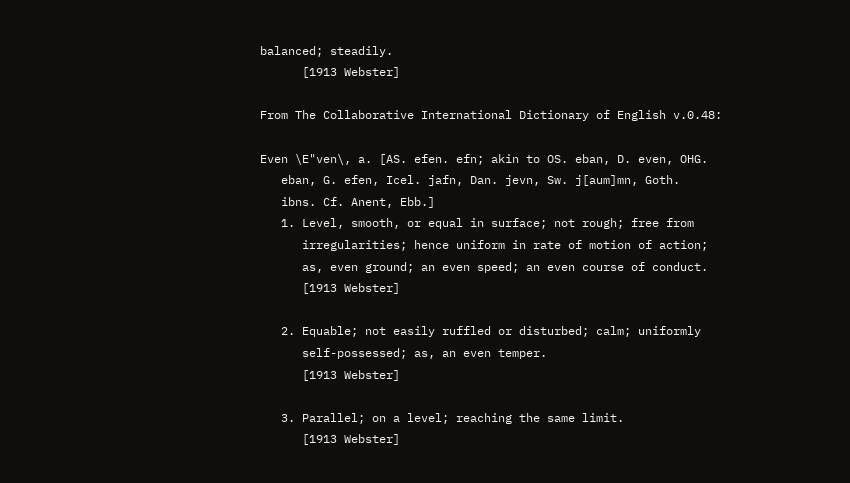balanced; steadily.
      [1913 Webster]

From The Collaborative International Dictionary of English v.0.48:

Even \E"ven\, a. [AS. efen. efn; akin to OS. eban, D. even, OHG.
   eban, G. efen, Icel. jafn, Dan. jevn, Sw. j[aum]mn, Goth.
   ibns. Cf. Anent, Ebb.]
   1. Level, smooth, or equal in surface; not rough; free from
      irregularities; hence uniform in rate of motion of action;
      as, even ground; an even speed; an even course of conduct.
      [1913 Webster]

   2. Equable; not easily ruffled or disturbed; calm; uniformly
      self-possessed; as, an even temper.
      [1913 Webster]

   3. Parallel; on a level; reaching the same limit.
      [1913 Webster]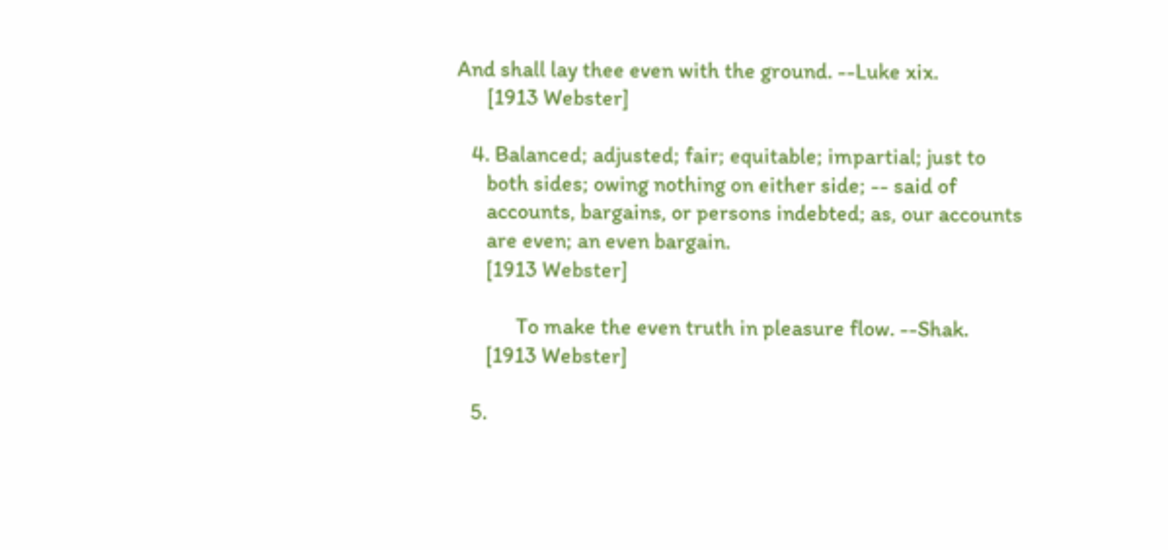And shall lay thee even with the ground. --Luke xix.
      [1913 Webster]

   4. Balanced; adjusted; fair; equitable; impartial; just to
      both sides; owing nothing on either side; -- said of
      accounts, bargains, or persons indebted; as, our accounts
      are even; an even bargain.
      [1913 Webster]

            To make the even truth in pleasure flow. --Shak.
      [1913 Webster]

   5.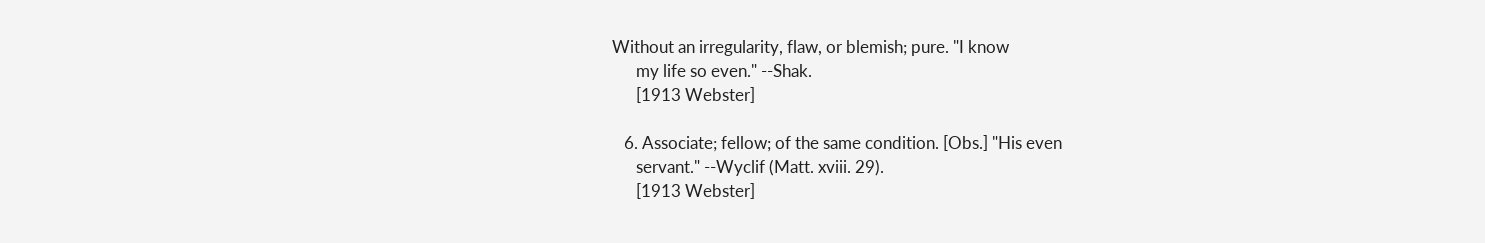Without an irregularity, flaw, or blemish; pure. "I know
      my life so even." --Shak.
      [1913 Webster]

   6. Associate; fellow; of the same condition. [Obs.] "His even
      servant." --Wyclif (Matt. xviii. 29).
      [1913 Webster]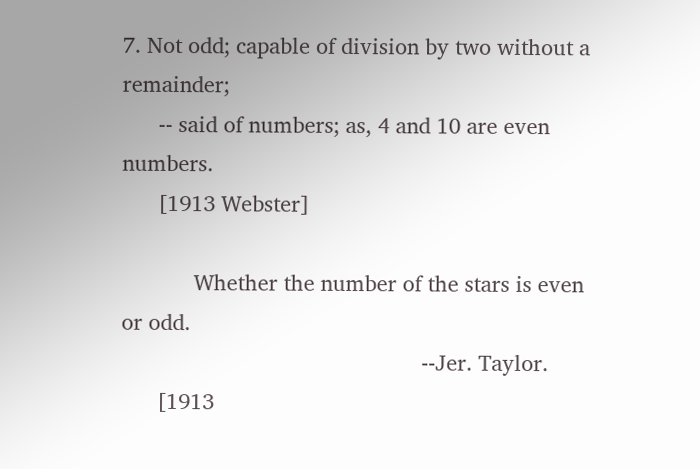7. Not odd; capable of division by two without a remainder;
      -- said of numbers; as, 4 and 10 are even numbers.
      [1913 Webster]

            Whether the number of the stars is even or odd.
                                                  --Jer. Taylor.
      [1913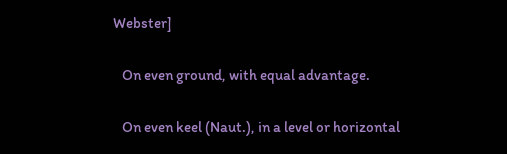Webster]

   On even ground, with equal advantage.

   On even keel (Naut.), in a level or horizontal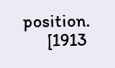position.
      [1913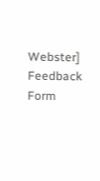Webster]
Feedback Form